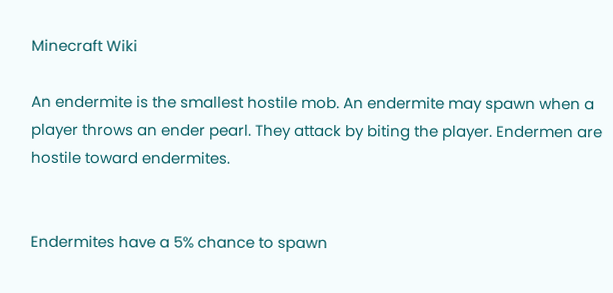Minecraft Wiki

An endermite is the smallest hostile mob. An endermite may spawn when a player throws an ender pearl. They attack by biting the player. Endermen are hostile toward endermites.


Endermites have a 5% chance to spawn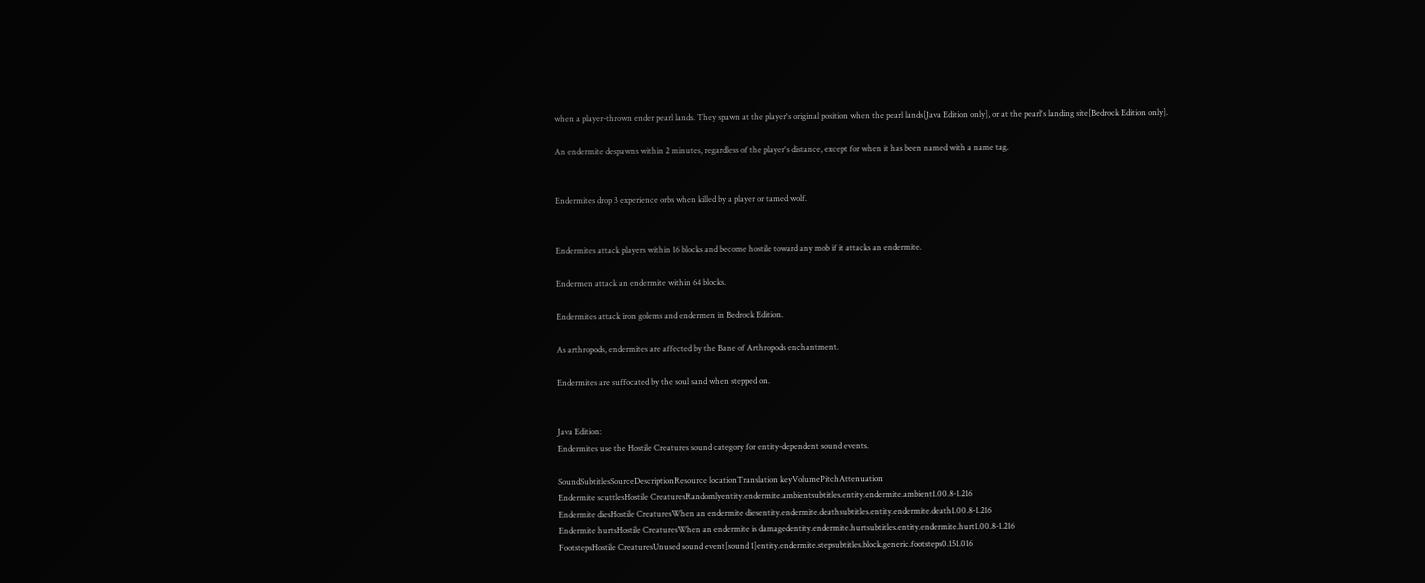when a player-thrown ender pearl lands. They spawn at the player's original position when the pearl lands[Java Edition only], or at the pearl's landing site[Bedrock Edition only].

An endermite despawns within 2 minutes, regardless of the player's distance, except for when it has been named with a name tag.


Endermites drop 3 experience orbs when killed by a player or tamed wolf.


Endermites attack players within 16 blocks and become hostile toward any mob if it attacks an endermite.

Endermen attack an endermite within 64 blocks.

Endermites attack iron golems and endermen in Bedrock Edition.

As arthropods, endermites are affected by the Bane of Arthropods enchantment.

Endermites are suffocated by the soul sand when stepped on.


Java Edition:
Endermites use the Hostile Creatures sound category for entity-dependent sound events.

SoundSubtitlesSourceDescriptionResource locationTranslation keyVolumePitchAttenuation
Endermite scuttlesHostile CreaturesRandomlyentity.endermite.ambientsubtitles.entity.endermite.ambient1.00.8-1.216
Endermite diesHostile CreaturesWhen an endermite diesentity.endermite.deathsubtitles.entity.endermite.death1.00.8-1.216
Endermite hurtsHostile CreaturesWhen an endermite is damagedentity.endermite.hurtsubtitles.entity.endermite.hurt1.00.8-1.216
FootstepsHostile CreaturesUnused sound event[sound 1]entity.endermite.stepsubtitles.block.generic.footsteps0.151.016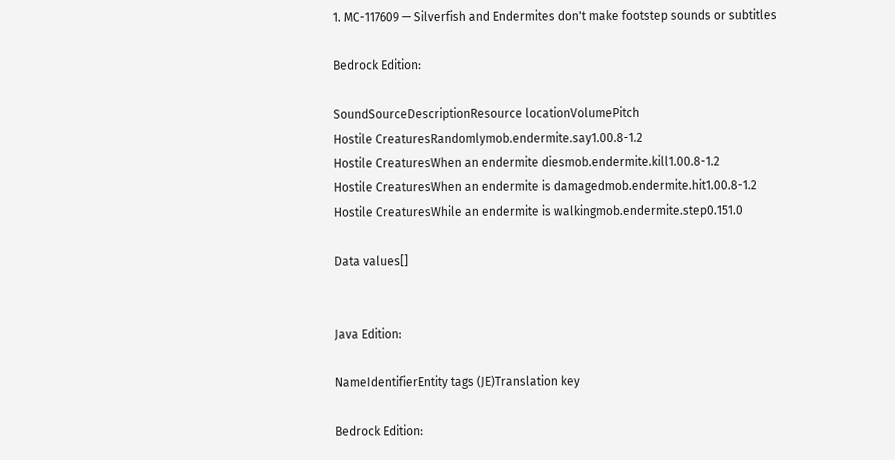1. MC-117609 — Silverfish and Endermites don't make footstep sounds or subtitles

Bedrock Edition:

SoundSourceDescriptionResource locationVolumePitch
Hostile CreaturesRandomlymob.endermite.say1.00.8-1.2
Hostile CreaturesWhen an endermite diesmob.endermite.kill1.00.8-1.2
Hostile CreaturesWhen an endermite is damagedmob.endermite.hit1.00.8-1.2
Hostile CreaturesWhile an endermite is walkingmob.endermite.step0.151.0

Data values[]


Java Edition:

NameIdentifierEntity tags (JE)Translation key

Bedrock Edition: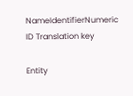NameIdentifierNumeric ID Translation key

Entity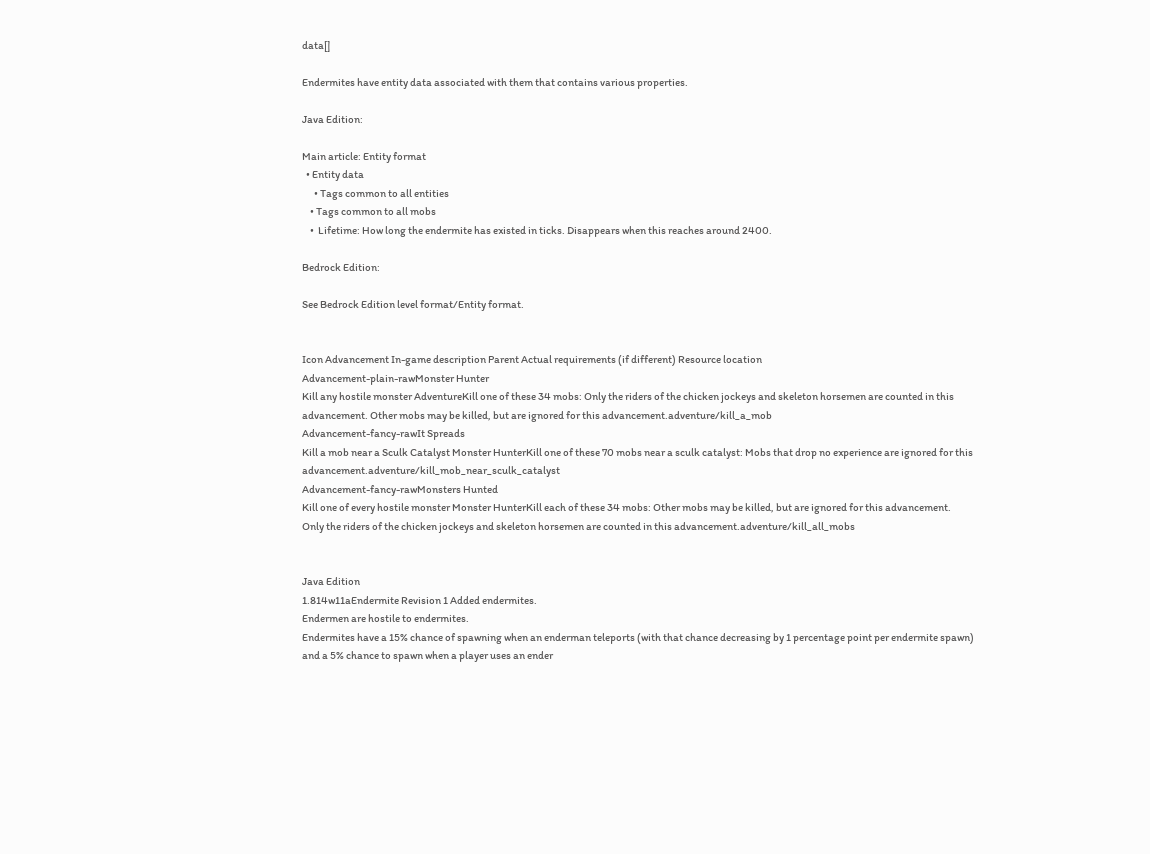data[]

Endermites have entity data associated with them that contains various properties.

Java Edition:

Main article: Entity format
  • Entity data
      • Tags common to all entities
    • Tags common to all mobs
    •  Lifetime: How long the endermite has existed in ticks. Disappears when this reaches around 2400.

Bedrock Edition:

See Bedrock Edition level format/Entity format.


Icon Advancement In-game description Parent Actual requirements (if different) Resource location
Advancement-plain-rawMonster Hunter
Kill any hostile monster AdventureKill one of these 34 mobs: Only the riders of the chicken jockeys and skeleton horsemen are counted in this advancement. Other mobs may be killed, but are ignored for this advancement.adventure/kill_a_mob
Advancement-fancy-rawIt Spreads
Kill a mob near a Sculk Catalyst Monster HunterKill one of these 70 mobs near a sculk catalyst: Mobs that drop no experience are ignored for this advancement.adventure/kill_mob_near_sculk_catalyst
Advancement-fancy-rawMonsters Hunted
Kill one of every hostile monster Monster HunterKill each of these 34 mobs: Other mobs may be killed, but are ignored for this advancement. Only the riders of the chicken jockeys and skeleton horsemen are counted in this advancement.adventure/kill_all_mobs


Java Edition
1.814w11aEndermite Revision 1 Added endermites.
Endermen are hostile to endermites.
Endermites have a 15% chance of spawning when an enderman teleports (with that chance decreasing by 1 percentage point per endermite spawn) and a 5% chance to spawn when a player uses an ender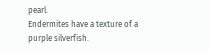pearl.
Endermites have a texture of a purple silverfish.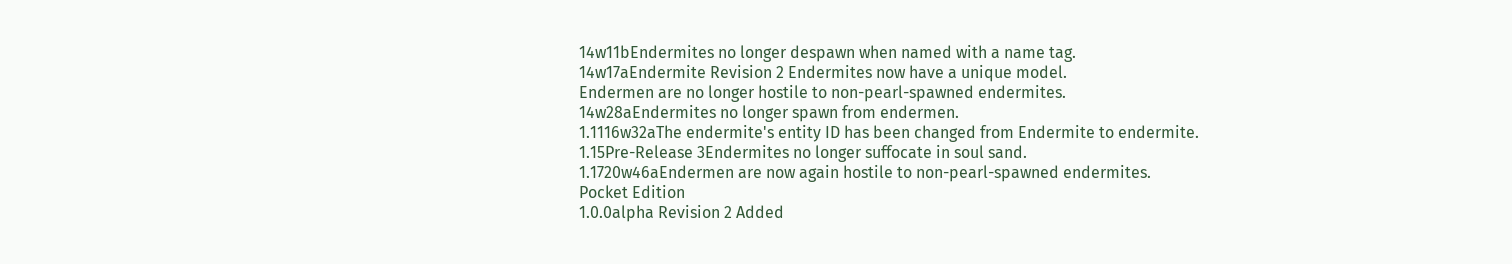14w11bEndermites no longer despawn when named with a name tag.
14w17aEndermite Revision 2 Endermites now have a unique model.
Endermen are no longer hostile to non-pearl-spawned endermites.
14w28aEndermites no longer spawn from endermen.
1.1116w32aThe endermite's entity ID has been changed from Endermite to endermite.
1.15Pre-Release 3Endermites no longer suffocate in soul sand.
1.1720w46aEndermen are now again hostile to non-pearl-spawned endermites.
Pocket Edition
1.0.0alpha Revision 2 Added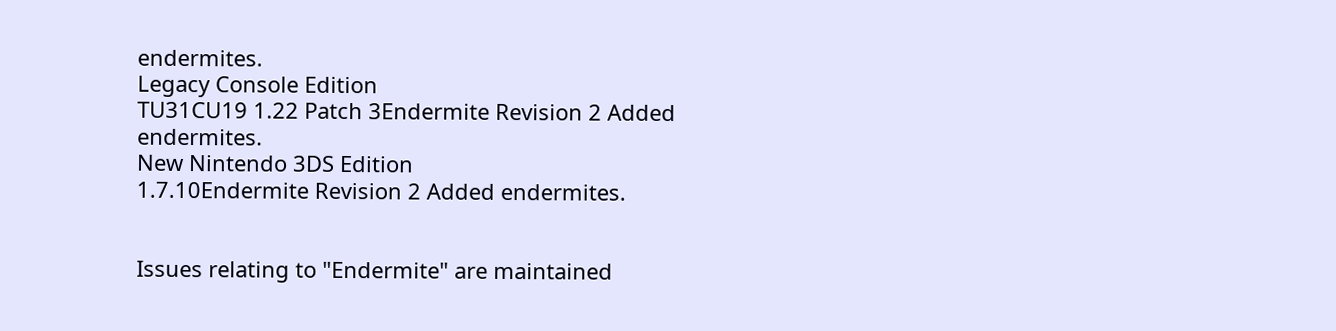endermites.
Legacy Console Edition
TU31CU19 1.22 Patch 3Endermite Revision 2 Added endermites.
New Nintendo 3DS Edition
1.7.10Endermite Revision 2 Added endermites.


Issues relating to "Endermite" are maintained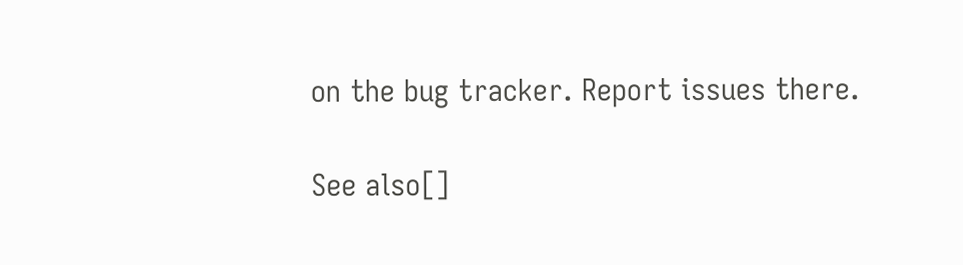on the bug tracker. Report issues there.

See also[]